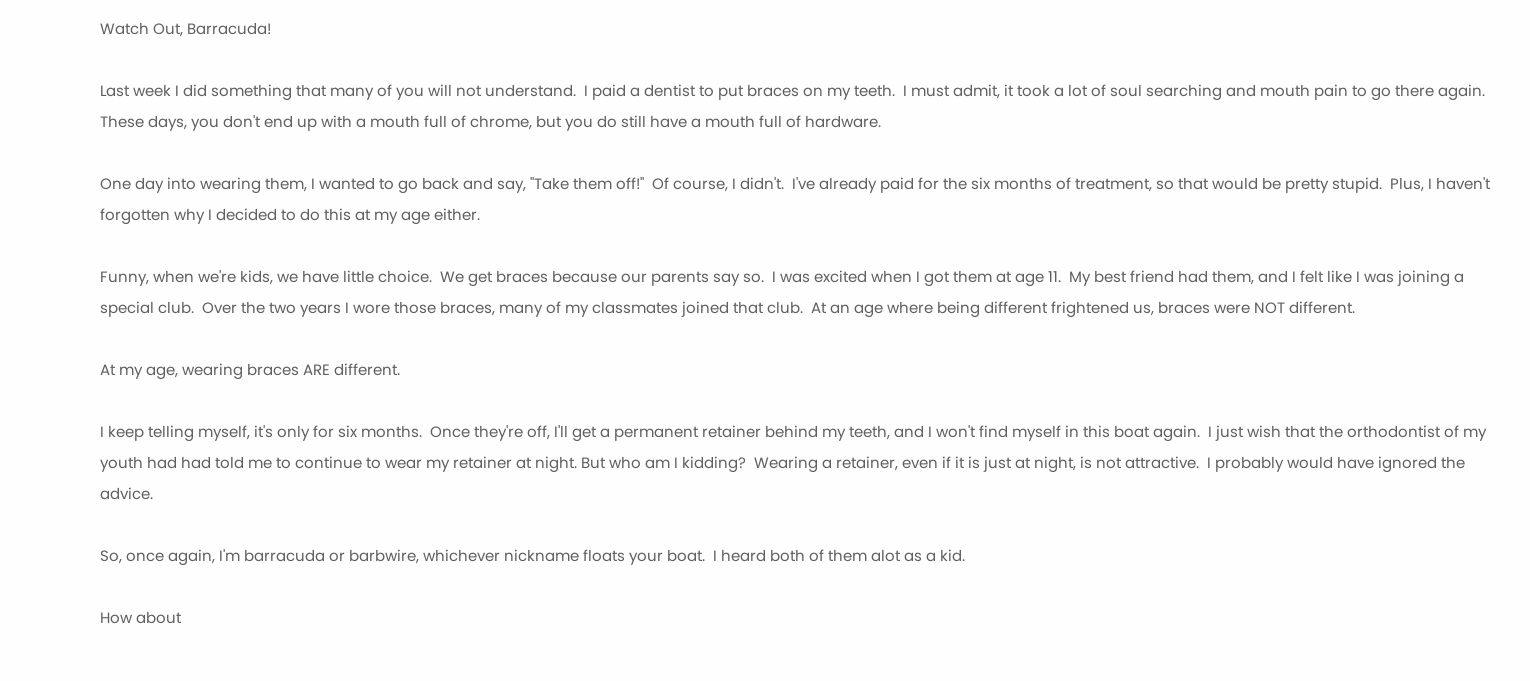Watch Out, Barracuda!

Last week I did something that many of you will not understand.  I paid a dentist to put braces on my teeth.  I must admit, it took a lot of soul searching and mouth pain to go there again.  These days, you don't end up with a mouth full of chrome, but you do still have a mouth full of hardware.

One day into wearing them, I wanted to go back and say, "Take them off!"  Of course, I didn't.  I've already paid for the six months of treatment, so that would be pretty stupid.  Plus, I haven't forgotten why I decided to do this at my age either.

Funny, when we're kids, we have little choice.  We get braces because our parents say so.  I was excited when I got them at age 11.  My best friend had them, and I felt like I was joining a special club.  Over the two years I wore those braces, many of my classmates joined that club.  At an age where being different frightened us, braces were NOT different.

At my age, wearing braces ARE different.

I keep telling myself, it's only for six months.  Once they're off, I'll get a permanent retainer behind my teeth, and I won't find myself in this boat again.  I just wish that the orthodontist of my youth had had told me to continue to wear my retainer at night. But who am I kidding?  Wearing a retainer, even if it is just at night, is not attractive.  I probably would have ignored the advice.

So, once again, I'm barracuda or barbwire, whichever nickname floats your boat.  I heard both of them alot as a kid.

How about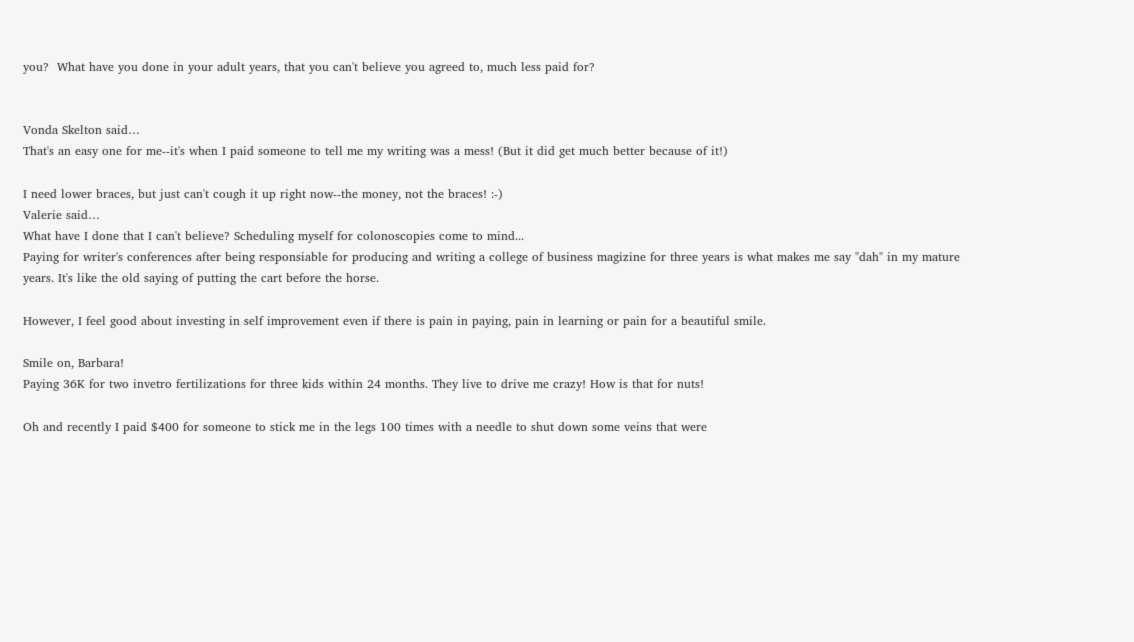you?  What have you done in your adult years, that you can't believe you agreed to, much less paid for?


Vonda Skelton said…
That's an easy one for me--it's when I paid someone to tell me my writing was a mess! (But it did get much better because of it!)

I need lower braces, but just can't cough it up right now--the money, not the braces! :-)
Valerie said…
What have I done that I can't believe? Scheduling myself for colonoscopies come to mind...
Paying for writer's conferences after being responsiable for producing and writing a college of business magizine for three years is what makes me say "dah" in my mature years. It's like the old saying of putting the cart before the horse.

However, I feel good about investing in self improvement even if there is pain in paying, pain in learning or pain for a beautiful smile.

Smile on, Barbara!
Paying 36K for two invetro fertilizations for three kids within 24 months. They live to drive me crazy! How is that for nuts!

Oh and recently I paid $400 for someone to stick me in the legs 100 times with a needle to shut down some veins that were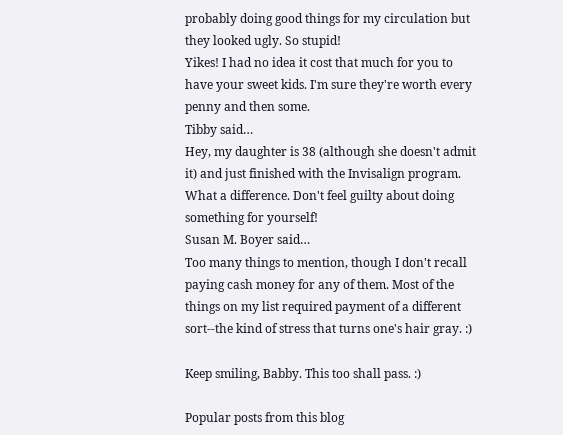probably doing good things for my circulation but they looked ugly. So stupid!
Yikes! I had no idea it cost that much for you to have your sweet kids. I'm sure they're worth every penny and then some.
Tibby said…
Hey, my daughter is 38 (although she doesn't admit it) and just finished with the Invisalign program. What a difference. Don't feel guilty about doing something for yourself!
Susan M. Boyer said…
Too many things to mention, though I don't recall paying cash money for any of them. Most of the things on my list required payment of a different sort--the kind of stress that turns one's hair gray. :)

Keep smiling, Babby. This too shall pass. :)

Popular posts from this blog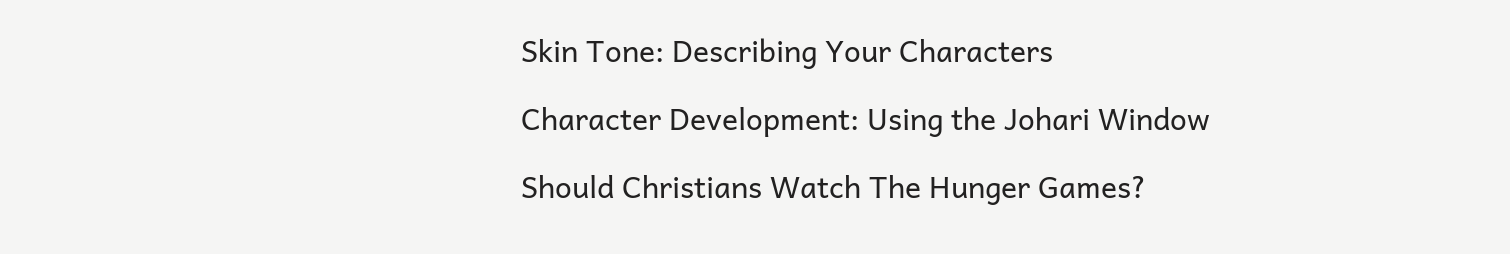Skin Tone: Describing Your Characters

Character Development: Using the Johari Window

Should Christians Watch The Hunger Games?